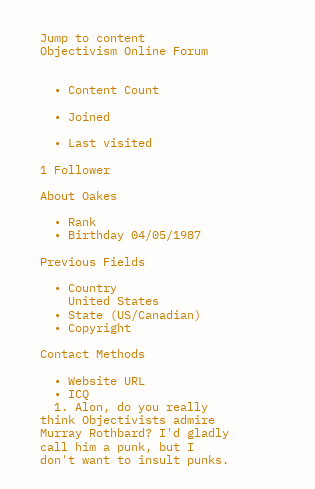Jump to content
Objectivism Online Forum


  • Content Count

  • Joined

  • Last visited

1 Follower

About Oakes

  • Rank
  • Birthday 04/05/1987

Previous Fields

  • Country
    United States
  • State (US/Canadian)
  • Copyright

Contact Methods

  • Website URL
  • ICQ
  1. Alon, do you really think Objectivists admire Murray Rothbard? I'd gladly call him a punk, but I don't want to insult punks.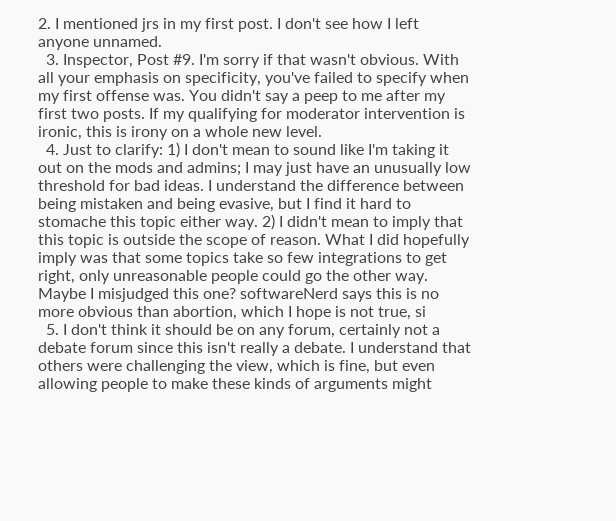2. I mentioned jrs in my first post. I don't see how I left anyone unnamed.
  3. Inspector, Post #9. I'm sorry if that wasn't obvious. With all your emphasis on specificity, you've failed to specify when my first offense was. You didn't say a peep to me after my first two posts. If my qualifying for moderator intervention is ironic, this is irony on a whole new level.
  4. Just to clarify: 1) I don't mean to sound like I'm taking it out on the mods and admins; I may just have an unusually low threshold for bad ideas. I understand the difference between being mistaken and being evasive, but I find it hard to stomache this topic either way. 2) I didn't mean to imply that this topic is outside the scope of reason. What I did hopefully imply was that some topics take so few integrations to get right, only unreasonable people could go the other way. Maybe I misjudged this one? softwareNerd says this is no more obvious than abortion, which I hope is not true, si
  5. I don't think it should be on any forum, certainly not a debate forum since this isn't really a debate. I understand that others were challenging the view, which is fine, but even allowing people to make these kinds of arguments might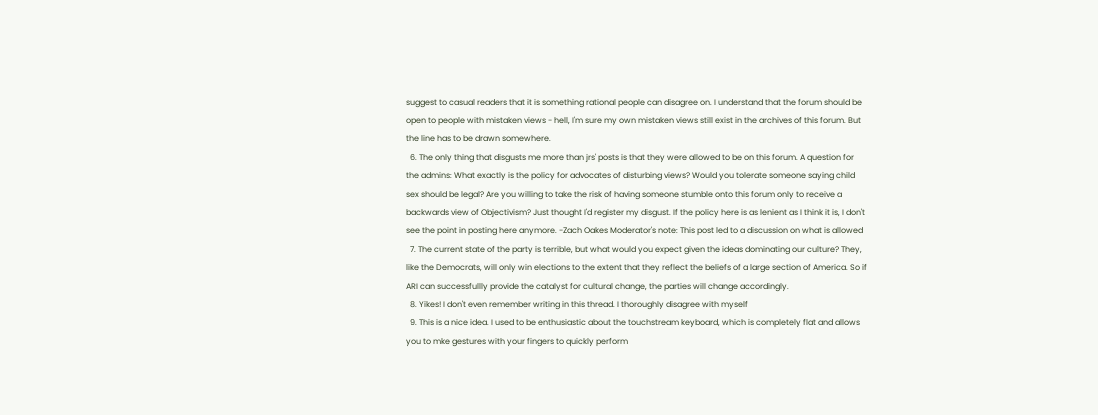suggest to casual readers that it is something rational people can disagree on. I understand that the forum should be open to people with mistaken views - hell, I'm sure my own mistaken views still exist in the archives of this forum. But the line has to be drawn somewhere.
  6. The only thing that disgusts me more than jrs' posts is that they were allowed to be on this forum. A question for the admins: What exactly is the policy for advocates of disturbing views? Would you tolerate someone saying child sex should be legal? Are you willing to take the risk of having someone stumble onto this forum only to receive a backwards view of Objectivism? Just thought I'd register my disgust. If the policy here is as lenient as I think it is, I don't see the point in posting here anymore. -Zach Oakes Moderator's note: This post led to a discussion on what is allowed
  7. The current state of the party is terrible, but what would you expect given the ideas dominating our culture? They, like the Democrats, will only win elections to the extent that they reflect the beliefs of a large section of America. So if ARI can successfullly provide the catalyst for cultural change, the parties will change accordingly.
  8. Yikes! I don't even remember writing in this thread. I thoroughly disagree with myself
  9. This is a nice idea. I used to be enthusiastic about the touchstream keyboard, which is completely flat and allows you to mke gestures with your fingers to quickly perform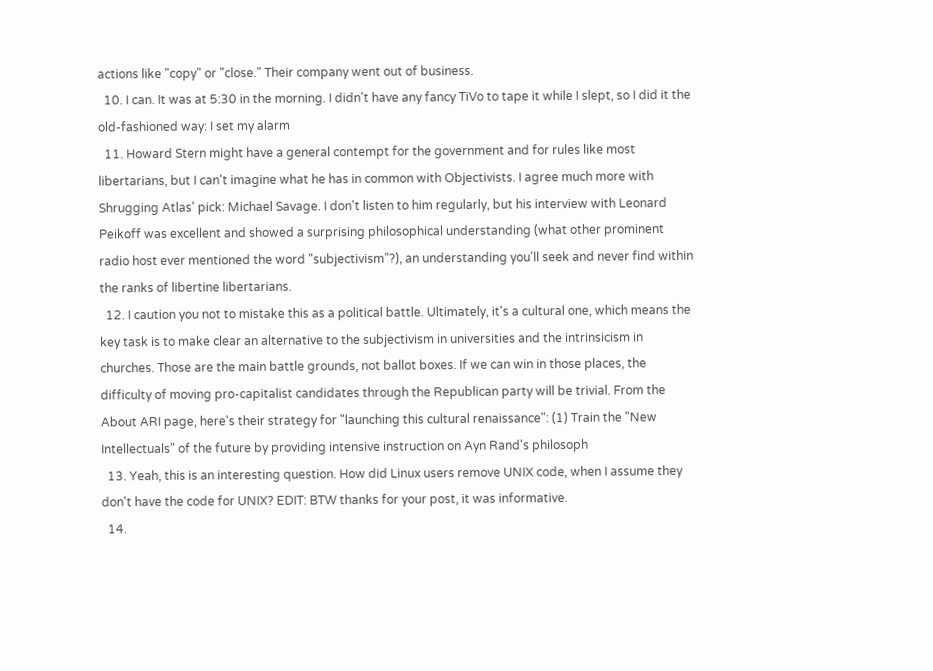actions like "copy" or "close." Their company went out of business.
  10. I can. It was at 5:30 in the morning. I didn't have any fancy TiVo to tape it while I slept, so I did it the old-fashioned way: I set my alarm
  11. Howard Stern might have a general contempt for the government and for rules like most libertarians, but I can't imagine what he has in common with Objectivists. I agree much more with Shrugging Atlas' pick: Michael Savage. I don't listen to him regularly, but his interview with Leonard Peikoff was excellent and showed a surprising philosophical understanding (what other prominent radio host ever mentioned the word "subjectivism"?), an understanding you'll seek and never find within the ranks of libertine libertarians.
  12. I caution you not to mistake this as a political battle. Ultimately, it's a cultural one, which means the key task is to make clear an alternative to the subjectivism in universities and the intrinsicism in churches. Those are the main battle grounds, not ballot boxes. If we can win in those places, the difficulty of moving pro-capitalist candidates through the Republican party will be trivial. From the About ARI page, here's their strategy for "launching this cultural renaissance": (1) Train the "New Intellectuals" of the future by providing intensive instruction on Ayn Rand's philosoph
  13. Yeah, this is an interesting question. How did Linux users remove UNIX code, when I assume they don't have the code for UNIX? EDIT: BTW thanks for your post, it was informative.
  14.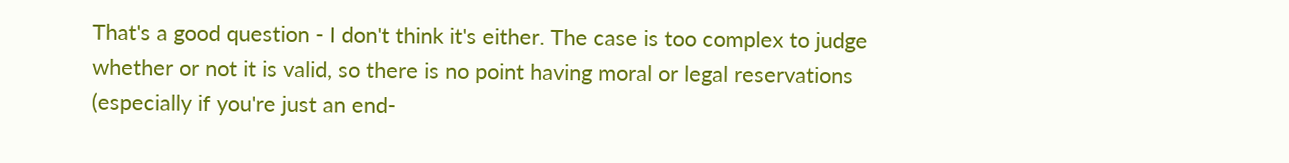That's a good question - I don't think it's either. The case is too complex to judge whether or not it is valid, so there is no point having moral or legal reservations (especially if you're just an end-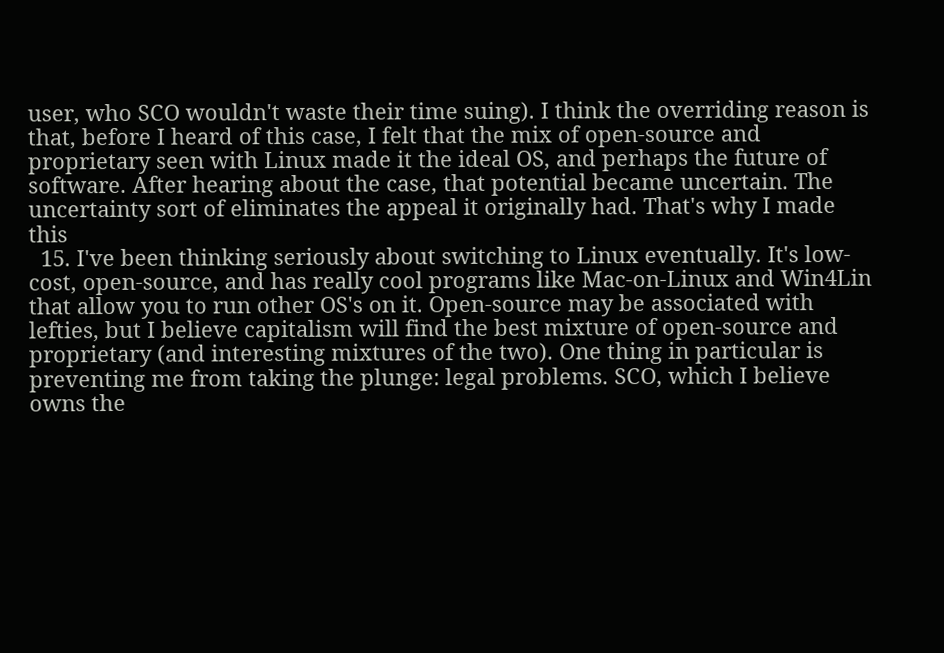user, who SCO wouldn't waste their time suing). I think the overriding reason is that, before I heard of this case, I felt that the mix of open-source and proprietary seen with Linux made it the ideal OS, and perhaps the future of software. After hearing about the case, that potential became uncertain. The uncertainty sort of eliminates the appeal it originally had. That's why I made this
  15. I've been thinking seriously about switching to Linux eventually. It's low-cost, open-source, and has really cool programs like Mac-on-Linux and Win4Lin that allow you to run other OS's on it. Open-source may be associated with lefties, but I believe capitalism will find the best mixture of open-source and proprietary (and interesting mixtures of the two). One thing in particular is preventing me from taking the plunge: legal problems. SCO, which I believe owns the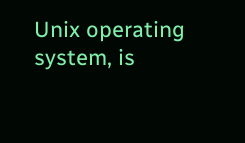Unix operating system, is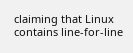claiming that Linux contains line-for-line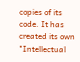copies of its code. It has created its own "Intellectual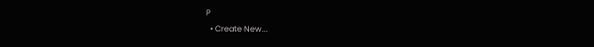P
  • Create New...